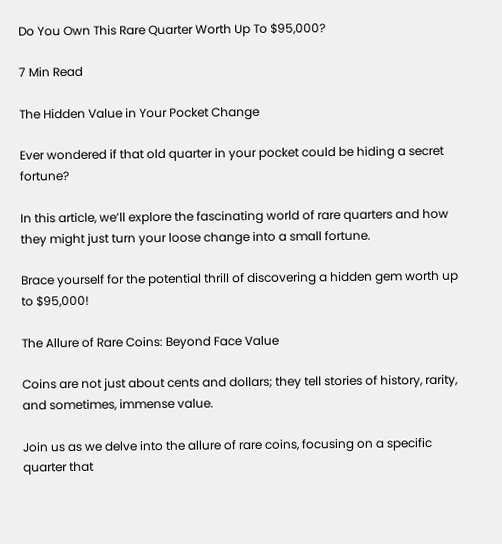Do You Own This Rare Quarter Worth Up To $95,000?

7 Min Read

The Hidden Value in Your Pocket Change

Ever wondered if that old quarter in your pocket could be hiding a secret fortune?

In this article, we’ll explore the fascinating world of rare quarters and how they might just turn your loose change into a small fortune.

Brace yourself for the potential thrill of discovering a hidden gem worth up to $95,000!

The Allure of Rare Coins: Beyond Face Value

Coins are not just about cents and dollars; they tell stories of history, rarity, and sometimes, immense value.

Join us as we delve into the allure of rare coins, focusing on a specific quarter that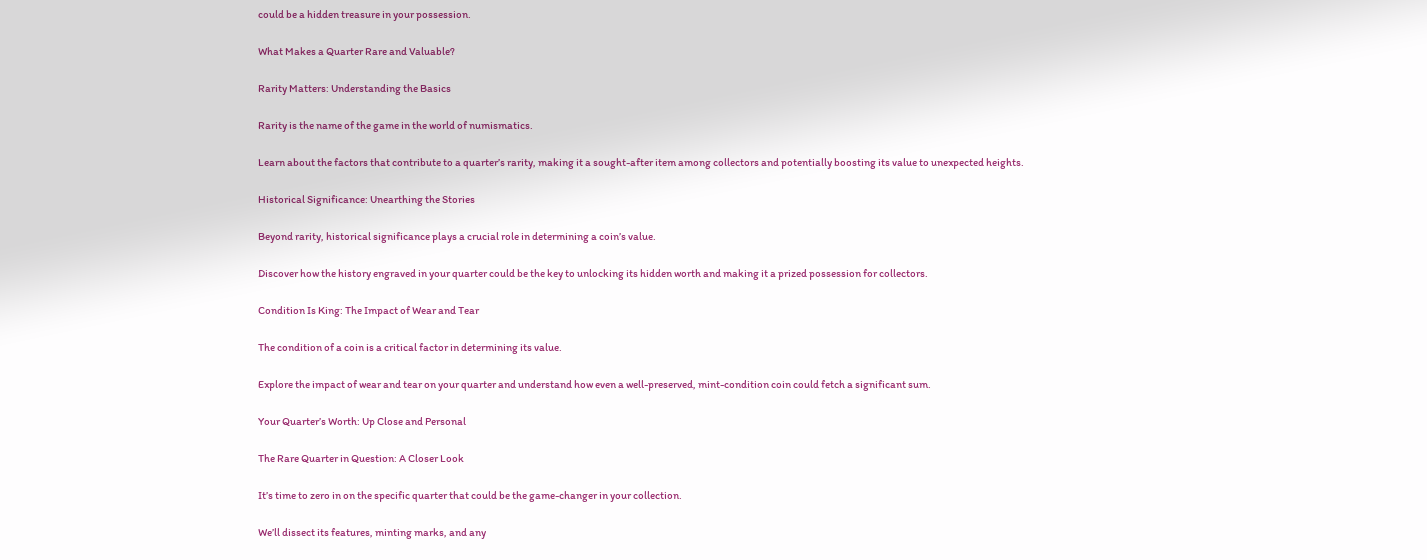could be a hidden treasure in your possession.

What Makes a Quarter Rare and Valuable?

Rarity Matters: Understanding the Basics

Rarity is the name of the game in the world of numismatics.

Learn about the factors that contribute to a quarter’s rarity, making it a sought-after item among collectors and potentially boosting its value to unexpected heights.

Historical Significance: Unearthing the Stories

Beyond rarity, historical significance plays a crucial role in determining a coin’s value.

Discover how the history engraved in your quarter could be the key to unlocking its hidden worth and making it a prized possession for collectors.

Condition Is King: The Impact of Wear and Tear

The condition of a coin is a critical factor in determining its value.

Explore the impact of wear and tear on your quarter and understand how even a well-preserved, mint-condition coin could fetch a significant sum.

Your Quarter’s Worth: Up Close and Personal

The Rare Quarter in Question: A Closer Look

It’s time to zero in on the specific quarter that could be the game-changer in your collection.

We’ll dissect its features, minting marks, and any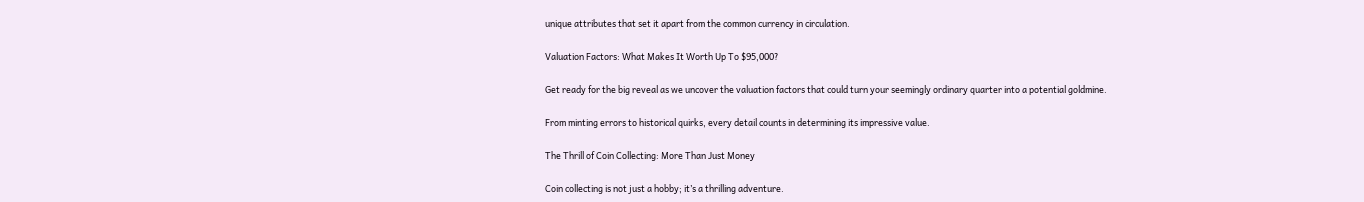unique attributes that set it apart from the common currency in circulation.

Valuation Factors: What Makes It Worth Up To $95,000?

Get ready for the big reveal as we uncover the valuation factors that could turn your seemingly ordinary quarter into a potential goldmine.

From minting errors to historical quirks, every detail counts in determining its impressive value.

The Thrill of Coin Collecting: More Than Just Money

Coin collecting is not just a hobby; it’s a thrilling adventure.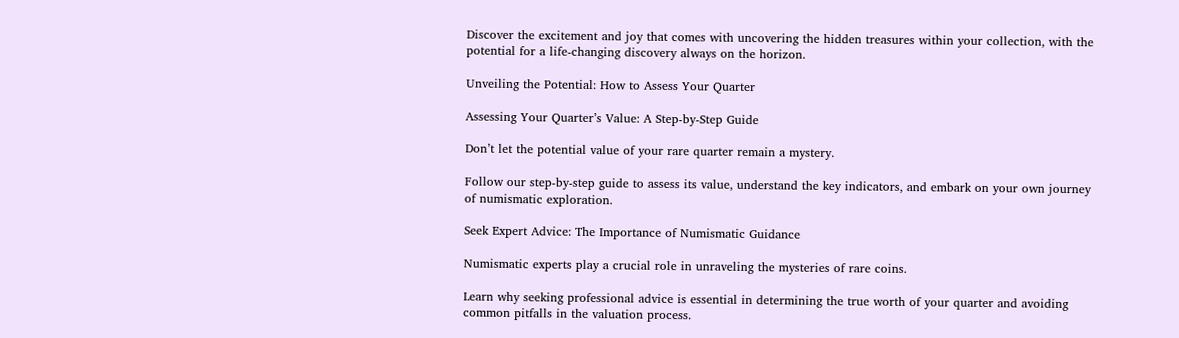Discover the excitement and joy that comes with uncovering the hidden treasures within your collection, with the potential for a life-changing discovery always on the horizon.

Unveiling the Potential: How to Assess Your Quarter

Assessing Your Quarter’s Value: A Step-by-Step Guide

Don’t let the potential value of your rare quarter remain a mystery.

Follow our step-by-step guide to assess its value, understand the key indicators, and embark on your own journey of numismatic exploration.

Seek Expert Advice: The Importance of Numismatic Guidance

Numismatic experts play a crucial role in unraveling the mysteries of rare coins.

Learn why seeking professional advice is essential in determining the true worth of your quarter and avoiding common pitfalls in the valuation process.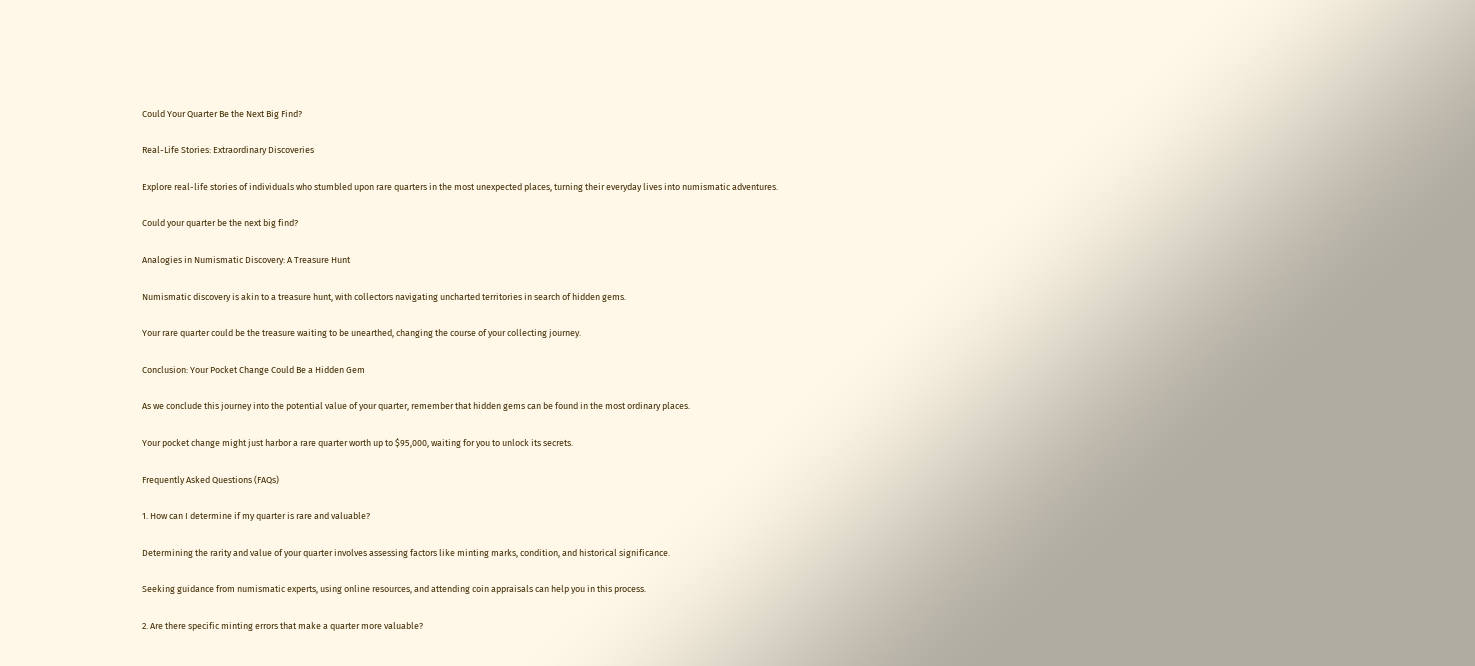Could Your Quarter Be the Next Big Find?

Real-Life Stories: Extraordinary Discoveries

Explore real-life stories of individuals who stumbled upon rare quarters in the most unexpected places, turning their everyday lives into numismatic adventures.

Could your quarter be the next big find?

Analogies in Numismatic Discovery: A Treasure Hunt

Numismatic discovery is akin to a treasure hunt, with collectors navigating uncharted territories in search of hidden gems.

Your rare quarter could be the treasure waiting to be unearthed, changing the course of your collecting journey.

Conclusion: Your Pocket Change Could Be a Hidden Gem

As we conclude this journey into the potential value of your quarter, remember that hidden gems can be found in the most ordinary places.

Your pocket change might just harbor a rare quarter worth up to $95,000, waiting for you to unlock its secrets.

Frequently Asked Questions (FAQs)

1. How can I determine if my quarter is rare and valuable?

Determining the rarity and value of your quarter involves assessing factors like minting marks, condition, and historical significance.

Seeking guidance from numismatic experts, using online resources, and attending coin appraisals can help you in this process.

2. Are there specific minting errors that make a quarter more valuable?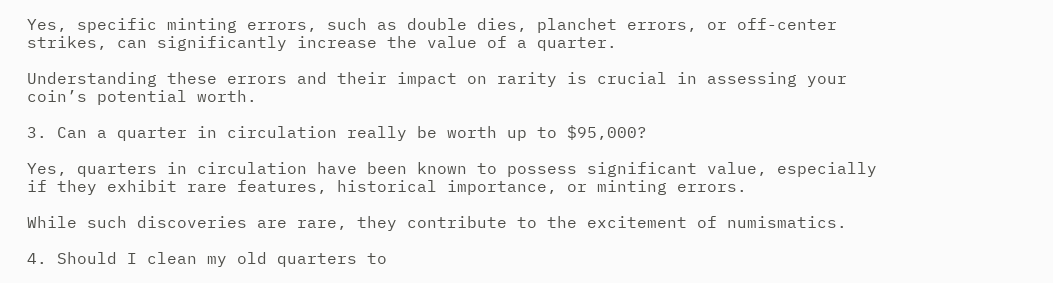Yes, specific minting errors, such as double dies, planchet errors, or off-center strikes, can significantly increase the value of a quarter.

Understanding these errors and their impact on rarity is crucial in assessing your coin’s potential worth.

3. Can a quarter in circulation really be worth up to $95,000?

Yes, quarters in circulation have been known to possess significant value, especially if they exhibit rare features, historical importance, or minting errors.

While such discoveries are rare, they contribute to the excitement of numismatics.

4. Should I clean my old quarters to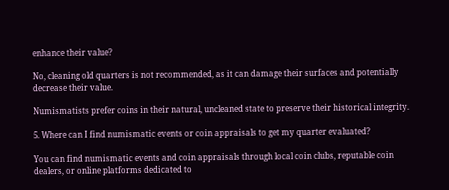enhance their value?

No, cleaning old quarters is not recommended, as it can damage their surfaces and potentially decrease their value.

Numismatists prefer coins in their natural, uncleaned state to preserve their historical integrity.

5. Where can I find numismatic events or coin appraisals to get my quarter evaluated?

You can find numismatic events and coin appraisals through local coin clubs, reputable coin dealers, or online platforms dedicated to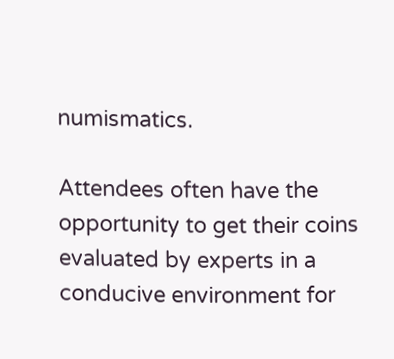numismatics.

Attendees often have the opportunity to get their coins evaluated by experts in a conducive environment for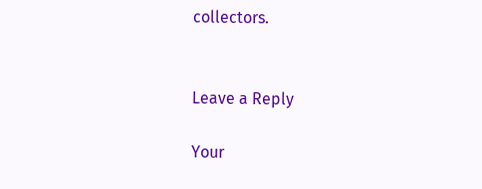collectors.


Leave a Reply

Your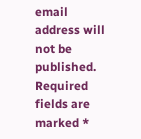email address will not be published. Required fields are marked *